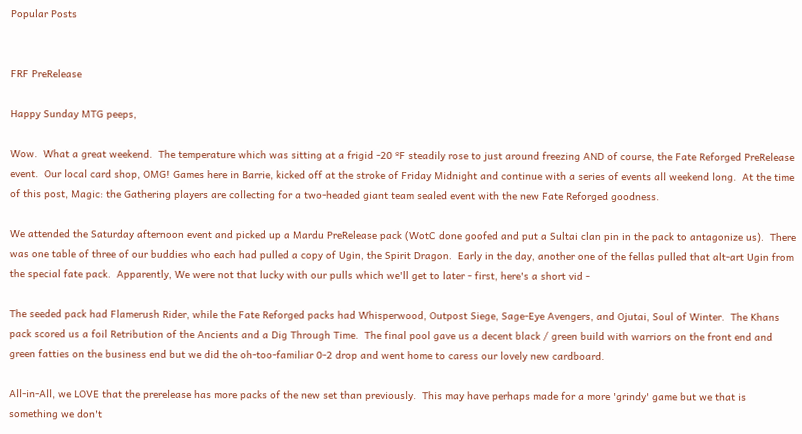Popular Posts


FRF PreRelease

Happy Sunday MTG peeps,

Wow.  What a great weekend.  The temperature which was sitting at a frigid -20 ºF steadily rose to just around freezing AND of course, the Fate Reforged PreRelease event.  Our local card shop, OMG! Games here in Barrie, kicked off at the stroke of Friday Midnight and continue with a series of events all weekend long.  At the time of this post, Magic: the Gathering players are collecting for a two-headed giant team sealed event with the new Fate Reforged goodness.

We attended the Saturday afternoon event and picked up a Mardu PreRelease pack (WotC done goofed and put a Sultai clan pin in the pack to antagonize us).  There was one table of three of our buddies who each had pulled a copy of Ugin, the Spirit Dragon.  Early in the day, another one of the fellas pulled that alt-art Ugin from the special fate pack.  Apparently, We were not that lucky with our pulls which we'll get to later - first, here's a short vid -

The seeded pack had Flamerush Rider, while the Fate Reforged packs had Whisperwood, Outpost Siege, Sage-Eye Avengers, and Ojutai, Soul of Winter.  The Khans pack scored us a foil Retribution of the Ancients and a Dig Through Time.  The final pool gave us a decent black / green build with warriors on the front end and green fatties on the business end but we did the oh-too-familiar 0-2 drop and went home to caress our lovely new cardboard.

All-in-All, we LOVE that the prerelease has more packs of the new set than previously.  This may have perhaps made for a more 'grindy' game but we that is something we don't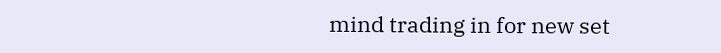mind trading in for new set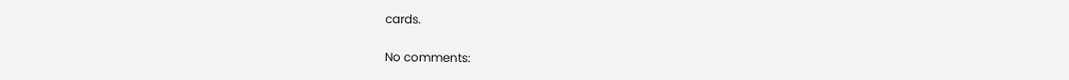cards.

No comments: